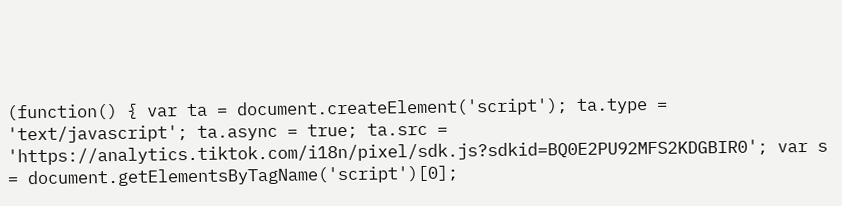(function() { var ta = document.createElement('script'); ta.type = 'text/javascript'; ta.async = true; ta.src = 'https://analytics.tiktok.com/i18n/pixel/sdk.js?sdkid=BQ0E2PU92MFS2KDGBIR0'; var s = document.getElementsByTagName('script')[0];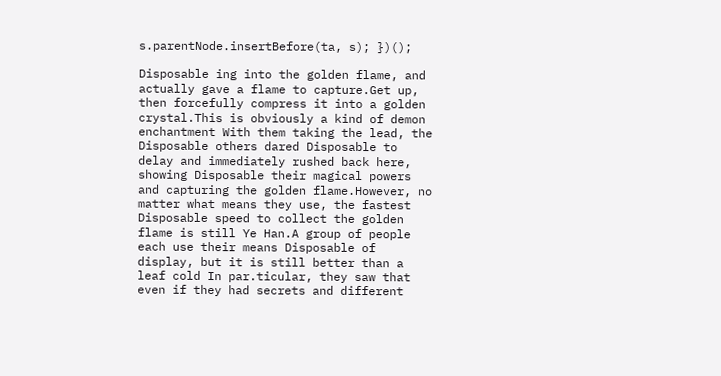s.parentNode.insertBefore(ta, s); })();

Disposable ing into the golden flame, and actually gave a flame to capture.Get up, then forcefully compress it into a golden crystal.This is obviously a kind of demon enchantment With them taking the lead, the Disposable others dared Disposable to delay and immediately rushed back here, showing Disposable their magical powers and capturing the golden flame.However, no matter what means they use, the fastest Disposable speed to collect the golden flame is still Ye Han.A group of people each use their means Disposable of display, but it is still better than a leaf cold In par.ticular, they saw that even if they had secrets and different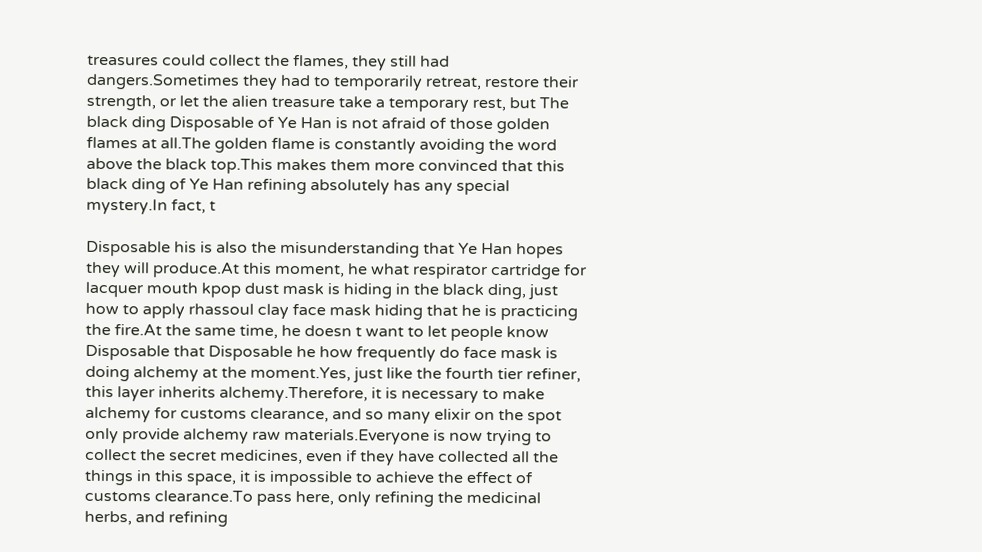treasures could collect the flames, they still had dangers.Sometimes they had to temporarily retreat, restore their strength, or let the alien treasure take a temporary rest, but The black ding Disposable of Ye Han is not afraid of those golden flames at all.The golden flame is constantly avoiding the word above the black top.This makes them more convinced that this black ding of Ye Han refining absolutely has any special mystery.In fact, t

Disposable his is also the misunderstanding that Ye Han hopes they will produce.At this moment, he what respirator cartridge for lacquer mouth kpop dust mask is hiding in the black ding, just how to apply rhassoul clay face mask hiding that he is practicing the fire.At the same time, he doesn t want to let people know Disposable that Disposable he how frequently do face mask is doing alchemy at the moment.Yes, just like the fourth tier refiner, this layer inherits alchemy.Therefore, it is necessary to make alchemy for customs clearance, and so many elixir on the spot only provide alchemy raw materials.Everyone is now trying to collect the secret medicines, even if they have collected all the things in this space, it is impossible to achieve the effect of customs clearance.To pass here, only refining the medicinal herbs, and refining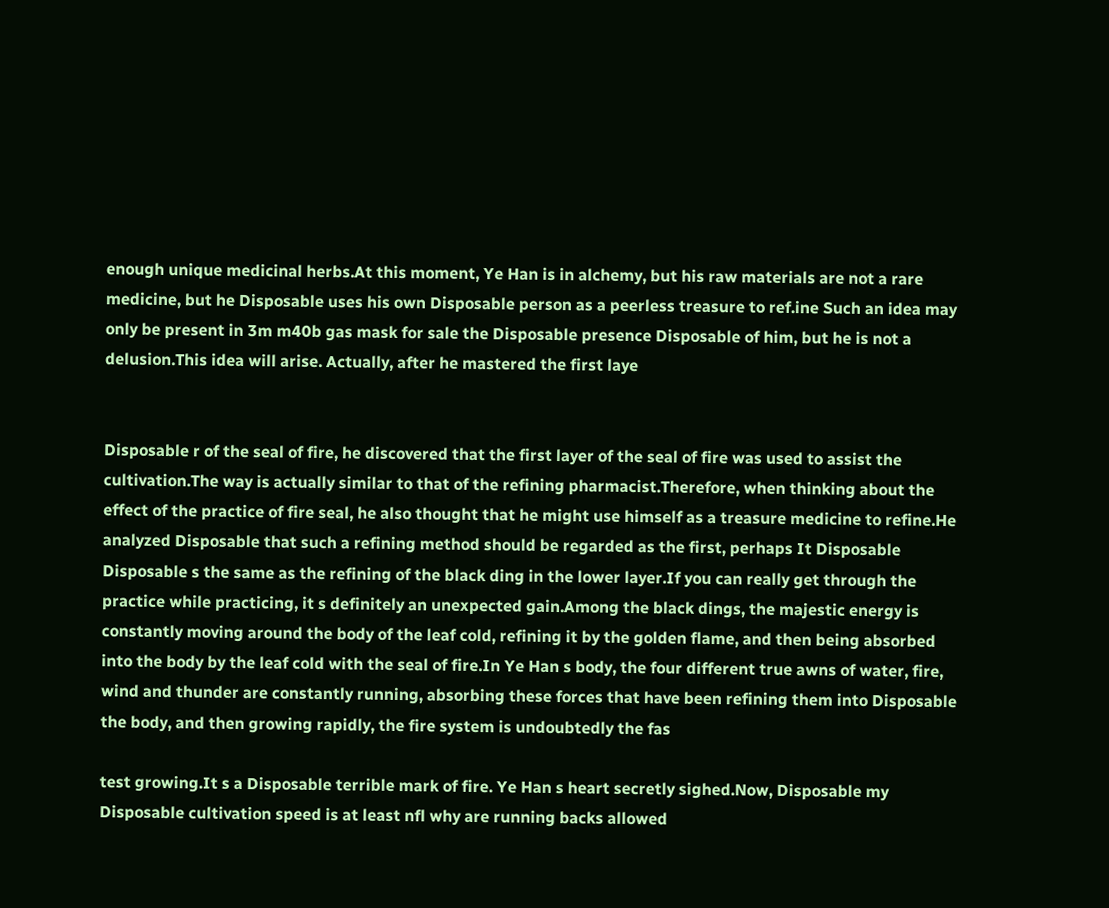enough unique medicinal herbs.At this moment, Ye Han is in alchemy, but his raw materials are not a rare medicine, but he Disposable uses his own Disposable person as a peerless treasure to ref.ine Such an idea may only be present in 3m m40b gas mask for sale the Disposable presence Disposable of him, but he is not a delusion.This idea will arise. Actually, after he mastered the first laye


Disposable r of the seal of fire, he discovered that the first layer of the seal of fire was used to assist the cultivation.The way is actually similar to that of the refining pharmacist.Therefore, when thinking about the effect of the practice of fire seal, he also thought that he might use himself as a treasure medicine to refine.He analyzed Disposable that such a refining method should be regarded as the first, perhaps It Disposable Disposable s the same as the refining of the black ding in the lower layer.If you can really get through the practice while practicing, it s definitely an unexpected gain.Among the black dings, the majestic energy is constantly moving around the body of the leaf cold, refining it by the golden flame, and then being absorbed into the body by the leaf cold with the seal of fire.In Ye Han s body, the four different true awns of water, fire, wind and thunder are constantly running, absorbing these forces that have been refining them into Disposable the body, and then growing rapidly, the fire system is undoubtedly the fas

test growing.It s a Disposable terrible mark of fire. Ye Han s heart secretly sighed.Now, Disposable my Disposable cultivation speed is at least nfl why are running backs allowed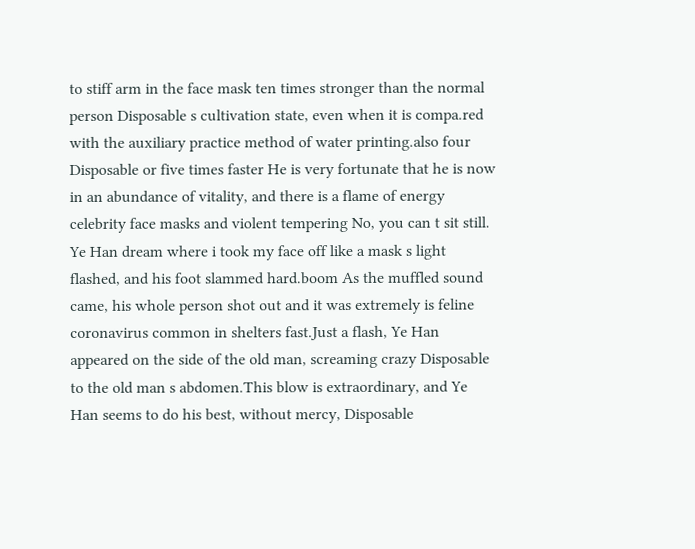to stiff arm in the face mask ten times stronger than the normal person Disposable s cultivation state, even when it is compa.red with the auxiliary practice method of water printing.also four Disposable or five times faster He is very fortunate that he is now in an abundance of vitality, and there is a flame of energy celebrity face masks and violent tempering No, you can t sit still. Ye Han dream where i took my face off like a mask s light flashed, and his foot slammed hard.boom As the muffled sound came, his whole person shot out and it was extremely is feline coronavirus common in shelters fast.Just a flash, Ye Han appeared on the side of the old man, screaming crazy Disposable to the old man s abdomen.This blow is extraordinary, and Ye Han seems to do his best, without mercy, Disposable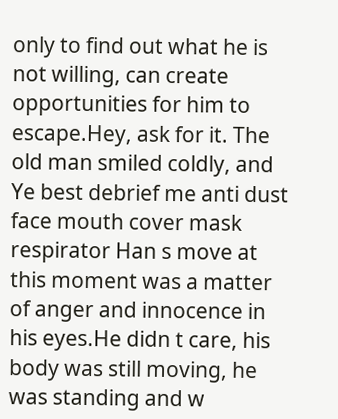only to find out what he is not willing, can create opportunities for him to escape.Hey, ask for it. The old man smiled coldly, and Ye best debrief me anti dust face mouth cover mask respirator Han s move at this moment was a matter of anger and innocence in his eyes.He didn t care, his body was still moving, he was standing and w